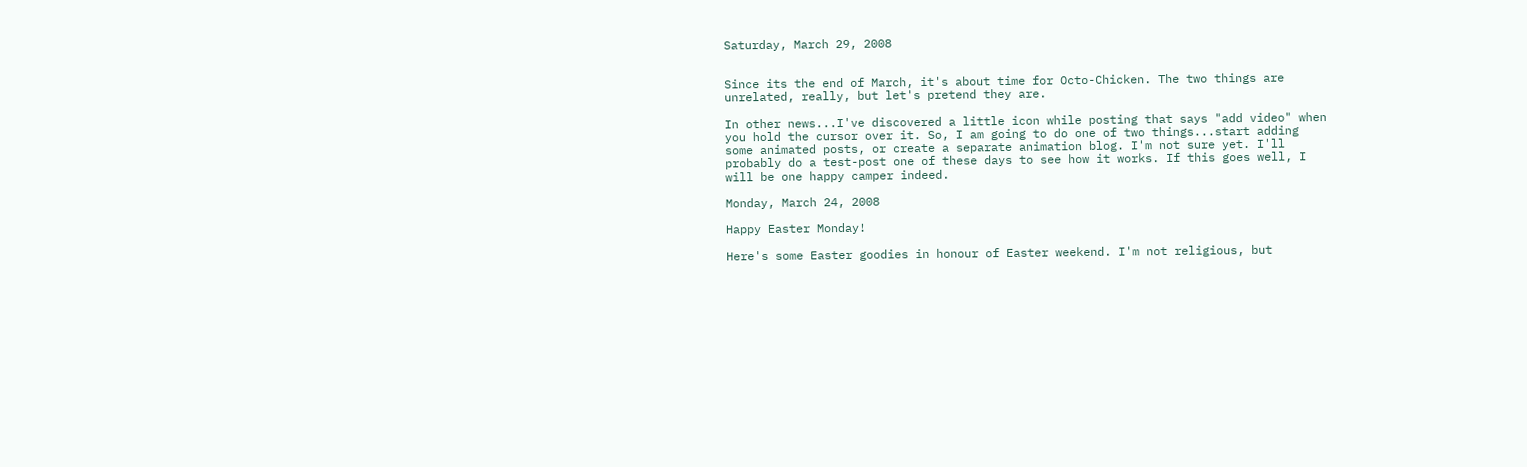Saturday, March 29, 2008


Since its the end of March, it's about time for Octo-Chicken. The two things are unrelated, really, but let's pretend they are.

In other news...I've discovered a little icon while posting that says "add video" when you hold the cursor over it. So, I am going to do one of two things...start adding some animated posts, or create a separate animation blog. I'm not sure yet. I'll probably do a test-post one of these days to see how it works. If this goes well, I will be one happy camper indeed.

Monday, March 24, 2008

Happy Easter Monday!

Here's some Easter goodies in honour of Easter weekend. I'm not religious, but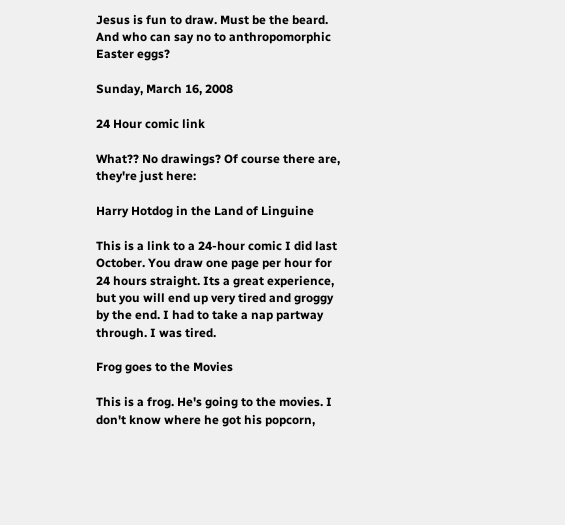Jesus is fun to draw. Must be the beard. And who can say no to anthropomorphic Easter eggs?

Sunday, March 16, 2008

24 Hour comic link

What?? No drawings? Of course there are, they're just here:

Harry Hotdog in the Land of Linguine

This is a link to a 24-hour comic I did last October. You draw one page per hour for 24 hours straight. Its a great experience, but you will end up very tired and groggy by the end. I had to take a nap partway through. I was tired.

Frog goes to the Movies

This is a frog. He's going to the movies. I don't know where he got his popcorn,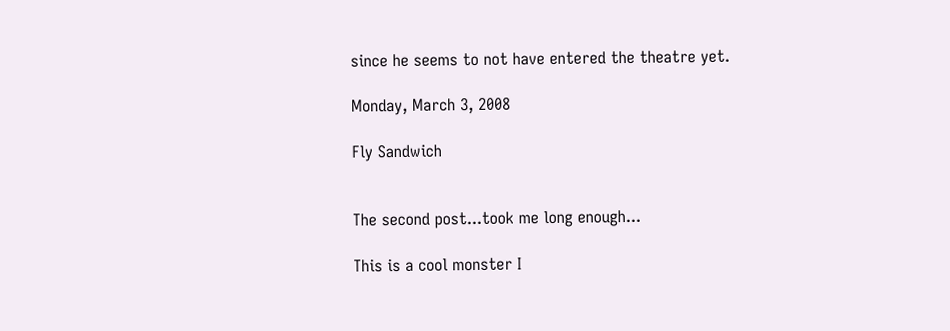since he seems to not have entered the theatre yet.

Monday, March 3, 2008

Fly Sandwich


The second post...took me long enough...

This is a cool monster I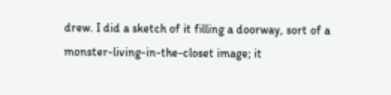drew. I did a sketch of it filling a doorway, sort of a monster-living-in-the-closet image; it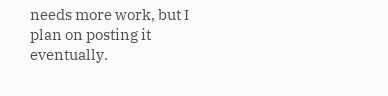needs more work, but I plan on posting it eventually.